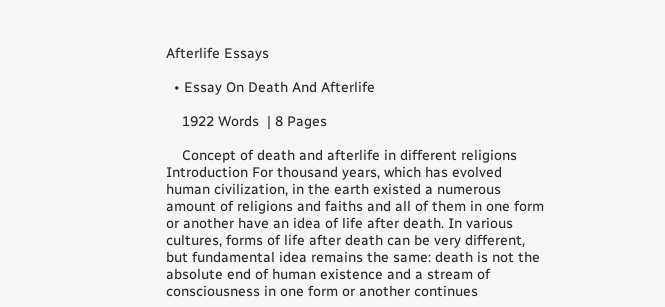Afterlife Essays

  • Essay On Death And Afterlife

    1922 Words  | 8 Pages

    Concept of death and afterlife in different religions Introduction For thousand years, which has evolved human civilization, in the earth existed a numerous amount of religions and faiths and all of them in one form or another have an idea of life after death. In various cultures, forms of life after death can be very different, but fundamental idea remains the same: death is not the absolute end of human existence and a stream of consciousness in one form or another continues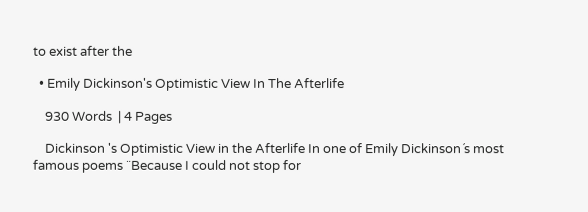to exist after the

  • Emily Dickinson's Optimistic View In The Afterlife

    930 Words  | 4 Pages

    Dickinson 's Optimistic View in the Afterlife In one of Emily Dickinson´s most famous poems ¨Because I could not stop for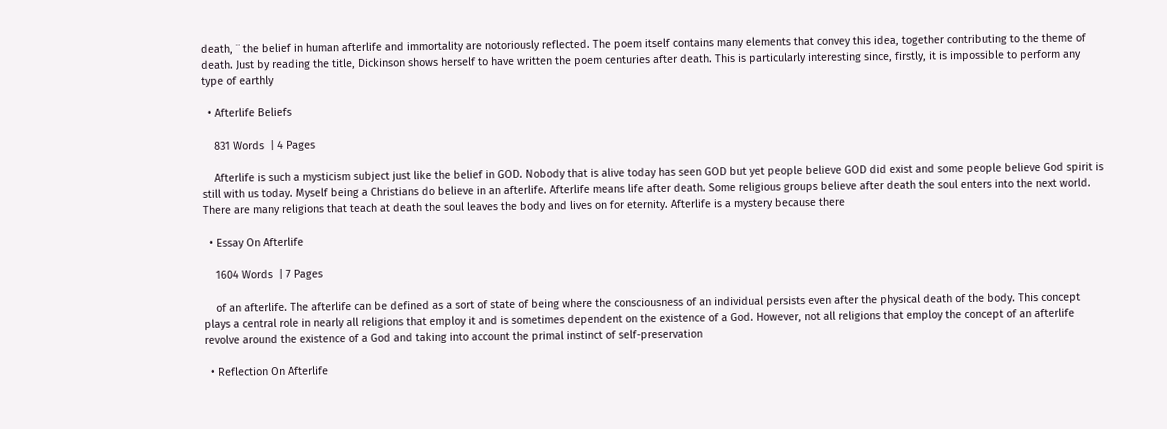death, ¨ the belief in human afterlife and immortality are notoriously reflected. The poem itself contains many elements that convey this idea, together contributing to the theme of death. Just by reading the title, Dickinson shows herself to have written the poem centuries after death. This is particularly interesting since, firstly, it is impossible to perform any type of earthly

  • Afterlife Beliefs

    831 Words  | 4 Pages

    Afterlife is such a mysticism subject just like the belief in GOD. Nobody that is alive today has seen GOD but yet people believe GOD did exist and some people believe God spirit is still with us today. Myself being a Christians do believe in an afterlife. Afterlife means life after death. Some religious groups believe after death the soul enters into the next world. There are many religions that teach at death the soul leaves the body and lives on for eternity. Afterlife is a mystery because there

  • Essay On Afterlife

    1604 Words  | 7 Pages

    of an afterlife. The afterlife can be defined as a sort of state of being where the consciousness of an individual persists even after the physical death of the body. This concept plays a central role in nearly all religions that employ it and is sometimes dependent on the existence of a God. However, not all religions that employ the concept of an afterlife revolve around the existence of a God and taking into account the primal instinct of self-preservation

  • Reflection On Afterlife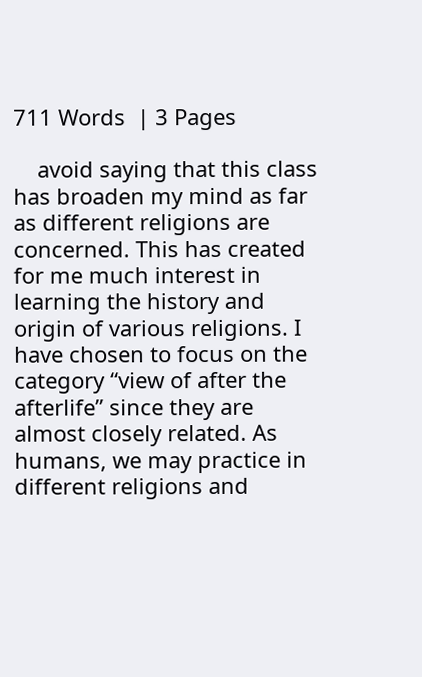711 Words  | 3 Pages

    avoid saying that this class has broaden my mind as far as different religions are concerned. This has created for me much interest in learning the history and origin of various religions. I have chosen to focus on the category “view of after the afterlife” since they are almost closely related. As humans, we may practice in different religions and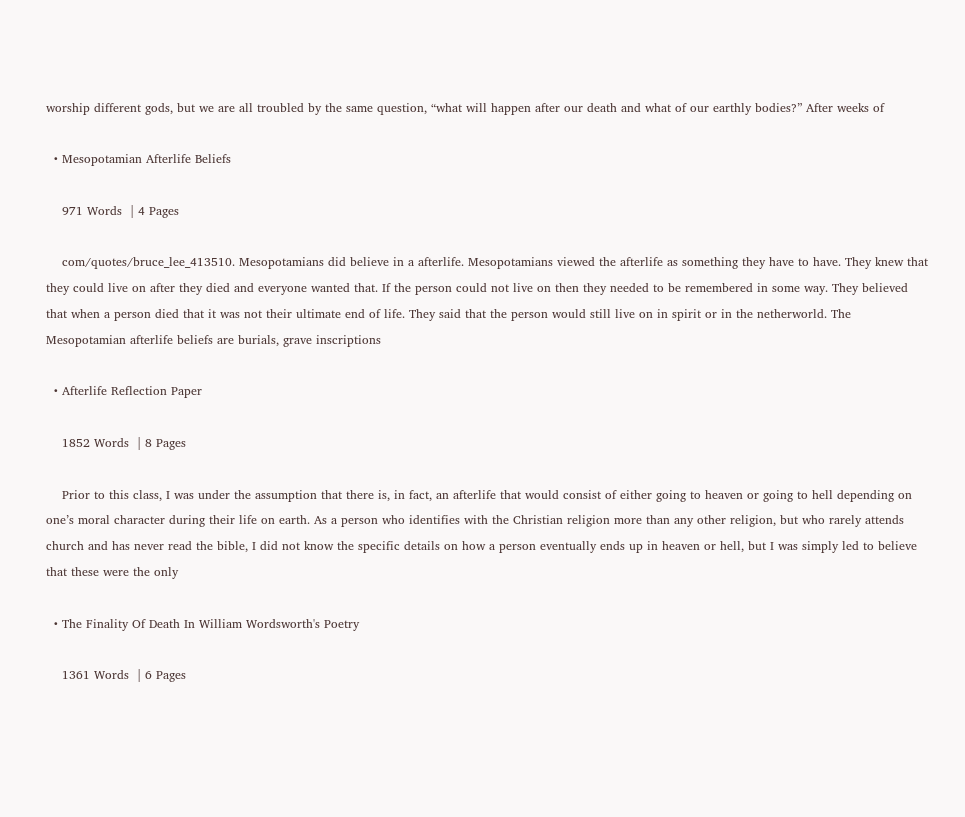worship different gods, but we are all troubled by the same question, “what will happen after our death and what of our earthly bodies?” After weeks of

  • Mesopotamian Afterlife Beliefs

    971 Words  | 4 Pages

    com/quotes/bruce_lee_413510. Mesopotamians did believe in a afterlife. Mesopotamians viewed the afterlife as something they have to have. They knew that they could live on after they died and everyone wanted that. If the person could not live on then they needed to be remembered in some way. They believed that when a person died that it was not their ultimate end of life. They said that the person would still live on in spirit or in the netherworld. The Mesopotamian afterlife beliefs are burials, grave inscriptions

  • Afterlife Reflection Paper

    1852 Words  | 8 Pages

    Prior to this class, I was under the assumption that there is, in fact, an afterlife that would consist of either going to heaven or going to hell depending on one’s moral character during their life on earth. As a person who identifies with the Christian religion more than any other religion, but who rarely attends church and has never read the bible, I did not know the specific details on how a person eventually ends up in heaven or hell, but I was simply led to believe that these were the only

  • The Finality Of Death In William Wordsworth's Poetry

    1361 Words  | 6 Pages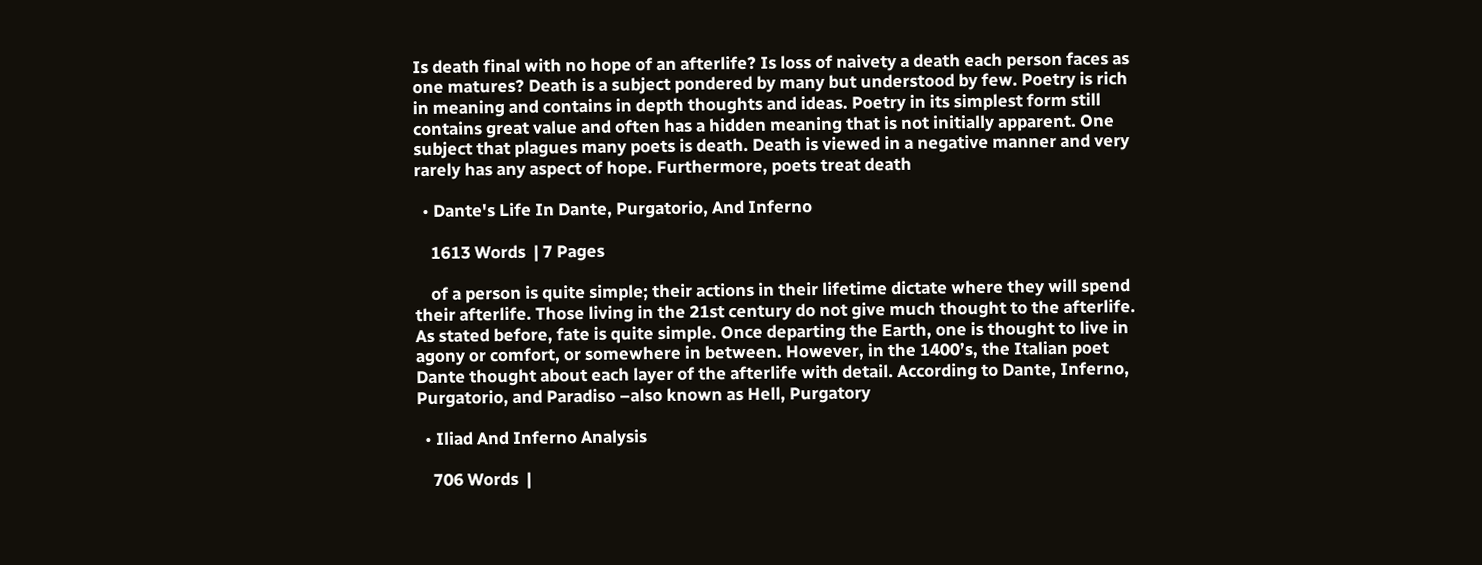Is death final with no hope of an afterlife? Is loss of naivety a death each person faces as one matures? Death is a subject pondered by many but understood by few. Poetry is rich in meaning and contains in depth thoughts and ideas. Poetry in its simplest form still contains great value and often has a hidden meaning that is not initially apparent. One subject that plagues many poets is death. Death is viewed in a negative manner and very rarely has any aspect of hope. Furthermore, poets treat death

  • Dante's Life In Dante, Purgatorio, And Inferno

    1613 Words  | 7 Pages

    of a person is quite simple; their actions in their lifetime dictate where they will spend their afterlife. Those living in the 21st century do not give much thought to the afterlife. As stated before, fate is quite simple. Once departing the Earth, one is thought to live in agony or comfort, or somewhere in between. However, in the 1400’s, the Italian poet Dante thought about each layer of the afterlife with detail. According to Dante, Inferno, Purgatorio, and Paradiso –also known as Hell, Purgatory

  • Iliad And Inferno Analysis

    706 Words  |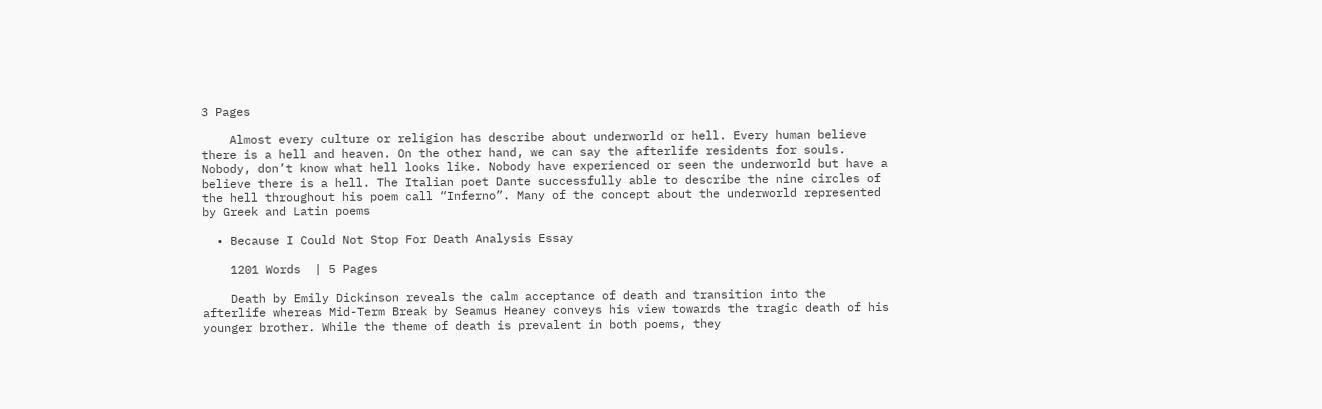3 Pages

    Almost every culture or religion has describe about underworld or hell. Every human believe there is a hell and heaven. On the other hand, we can say the afterlife residents for souls. Nobody, don’t know what hell looks like. Nobody have experienced or seen the underworld but have a believe there is a hell. The Italian poet Dante successfully able to describe the nine circles of the hell throughout his poem call “Inferno”. Many of the concept about the underworld represented by Greek and Latin poems

  • Because I Could Not Stop For Death Analysis Essay

    1201 Words  | 5 Pages

    Death by Emily Dickinson reveals the calm acceptance of death and transition into the afterlife whereas Mid-Term Break by Seamus Heaney conveys his view towards the tragic death of his younger brother. While the theme of death is prevalent in both poems, they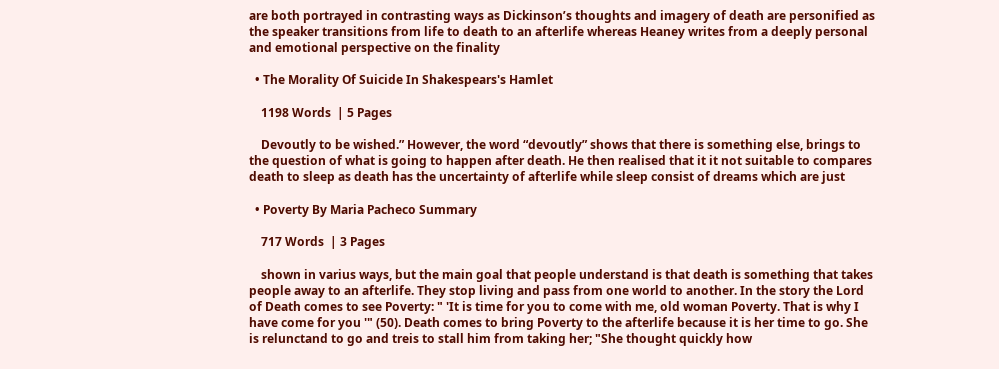are both portrayed in contrasting ways as Dickinson’s thoughts and imagery of death are personified as the speaker transitions from life to death to an afterlife whereas Heaney writes from a deeply personal and emotional perspective on the finality

  • The Morality Of Suicide In Shakespears's Hamlet

    1198 Words  | 5 Pages

    Devoutly to be wished.” However, the word “devoutly” shows that there is something else, brings to the question of what is going to happen after death. He then realised that it it not suitable to compares death to sleep as death has the uncertainty of afterlife while sleep consist of dreams which are just

  • Poverty By Maria Pacheco Summary

    717 Words  | 3 Pages

    shown in varius ways, but the main goal that people understand is that death is something that takes people away to an afterlife. They stop living and pass from one world to another. In the story the Lord of Death comes to see Poverty: " 'It is time for you to come with me, old woman Poverty. That is why I have come for you '" (50). Death comes to bring Poverty to the afterlife because it is her time to go. She is relunctand to go and treis to stall him from taking her; "She thought quickly how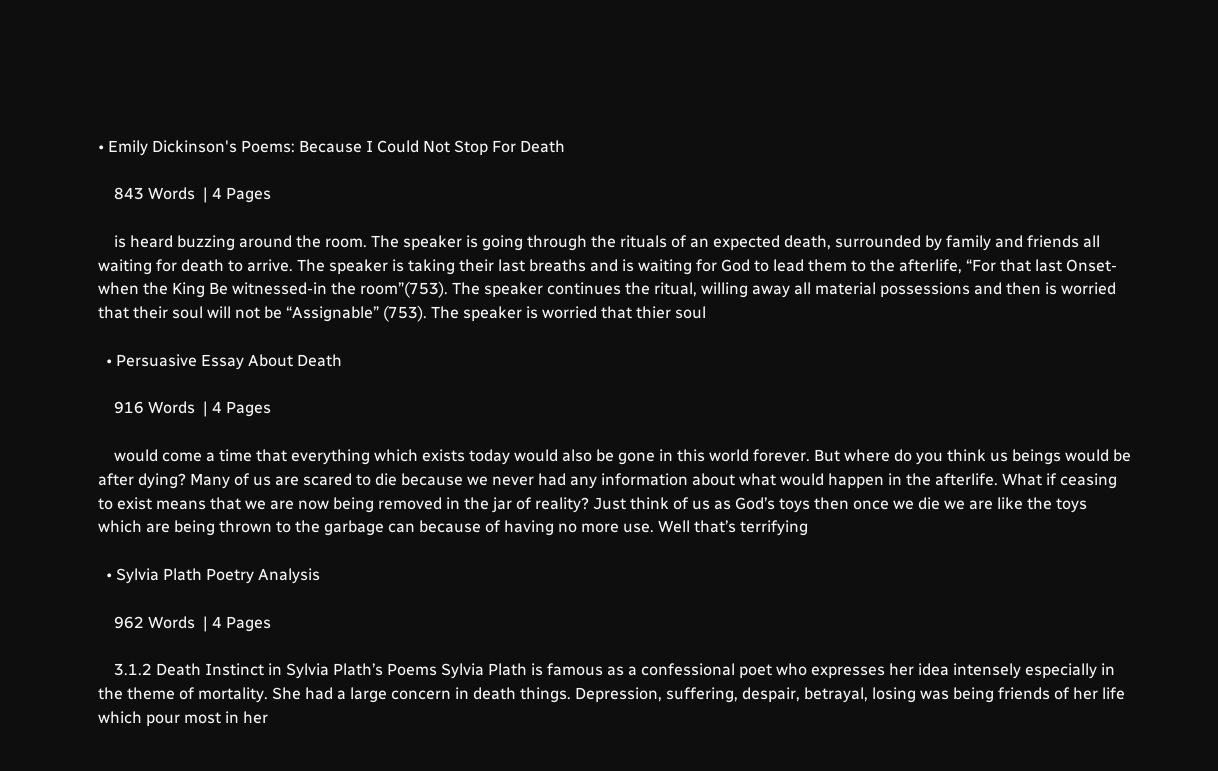• Emily Dickinson's Poems: Because I Could Not Stop For Death

    843 Words  | 4 Pages

    is heard buzzing around the room. The speaker is going through the rituals of an expected death, surrounded by family and friends all waiting for death to arrive. The speaker is taking their last breaths and is waiting for God to lead them to the afterlife, “For that last Onset-when the King Be witnessed-in the room”(753). The speaker continues the ritual, willing away all material possessions and then is worried that their soul will not be “Assignable” (753). The speaker is worried that thier soul

  • Persuasive Essay About Death

    916 Words  | 4 Pages

    would come a time that everything which exists today would also be gone in this world forever. But where do you think us beings would be after dying? Many of us are scared to die because we never had any information about what would happen in the afterlife. What if ceasing to exist means that we are now being removed in the jar of reality? Just think of us as God’s toys then once we die we are like the toys which are being thrown to the garbage can because of having no more use. Well that’s terrifying

  • Sylvia Plath Poetry Analysis

    962 Words  | 4 Pages

    3.1.2 Death Instinct in Sylvia Plath’s Poems Sylvia Plath is famous as a confessional poet who expresses her idea intensely especially in the theme of mortality. She had a large concern in death things. Depression, suffering, despair, betrayal, losing was being friends of her life which pour most in her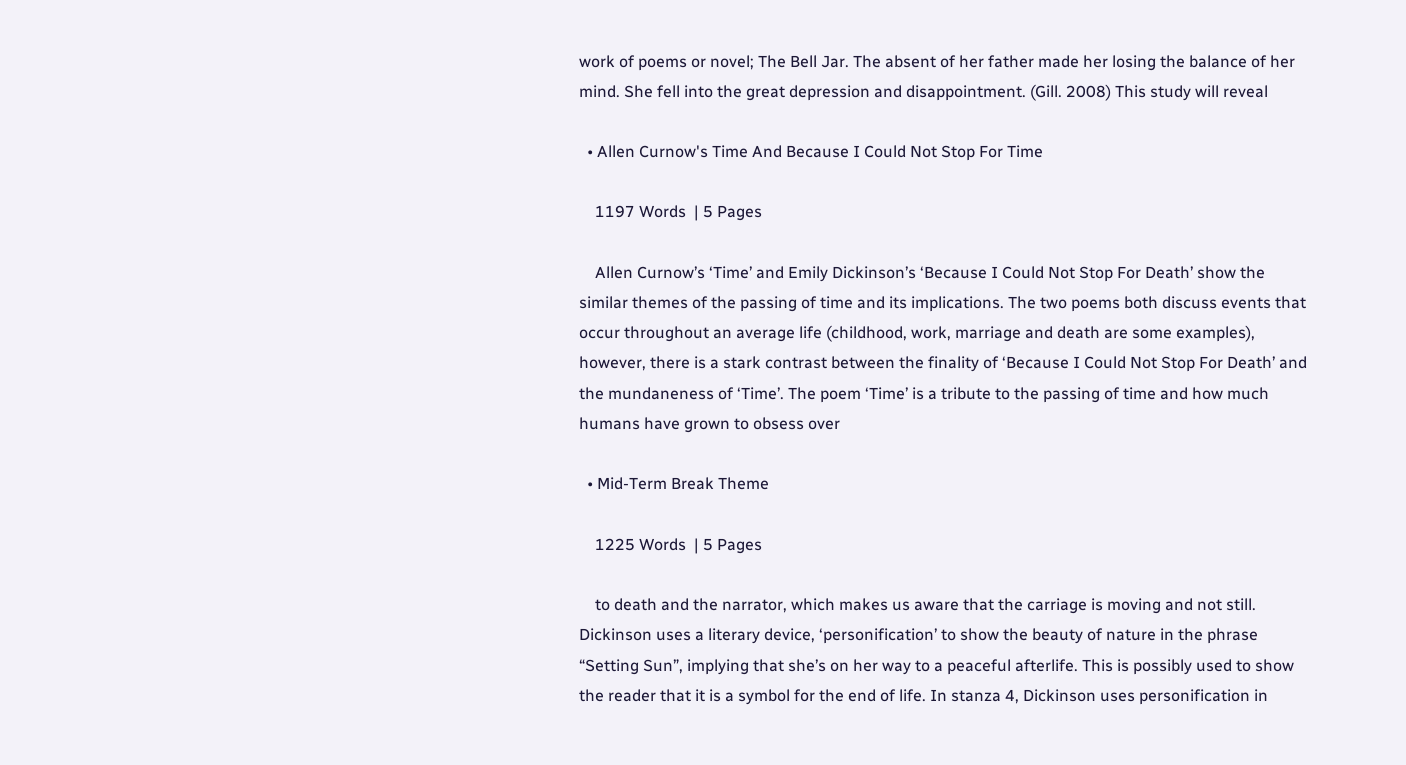work of poems or novel; The Bell Jar. The absent of her father made her losing the balance of her mind. She fell into the great depression and disappointment. (Gill. 2008) This study will reveal

  • Allen Curnow's Time And Because I Could Not Stop For Time

    1197 Words  | 5 Pages

    Allen Curnow’s ‘Time’ and Emily Dickinson’s ‘Because I Could Not Stop For Death’ show the similar themes of the passing of time and its implications. The two poems both discuss events that occur throughout an average life (childhood, work, marriage and death are some examples), however, there is a stark contrast between the finality of ‘Because I Could Not Stop For Death’ and the mundaneness of ‘Time’. The poem ‘Time’ is a tribute to the passing of time and how much humans have grown to obsess over

  • Mid-Term Break Theme

    1225 Words  | 5 Pages

    to death and the narrator, which makes us aware that the carriage is moving and not still. Dickinson uses a literary device, ‘personification’ to show the beauty of nature in the phrase “Setting Sun”, implying that she’s on her way to a peaceful afterlife. This is possibly used to show the reader that it is a symbol for the end of life. In stanza 4, Dickinson uses personification in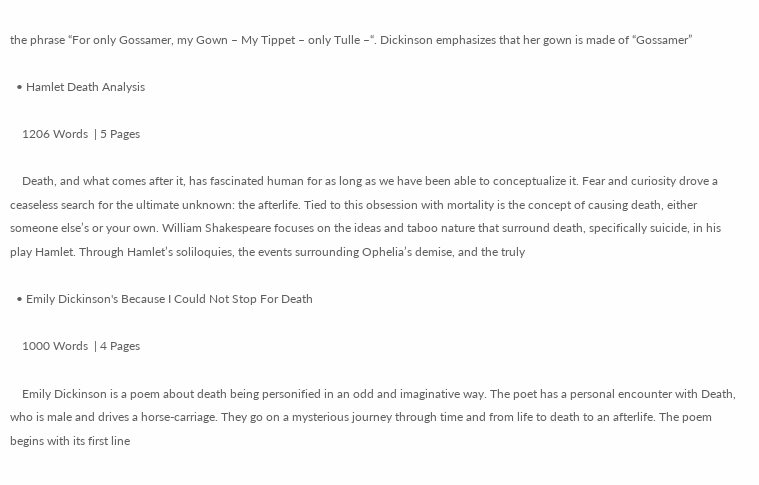the phrase “For only Gossamer, my Gown – My Tippet – only Tulle –“. Dickinson emphasizes that her gown is made of “Gossamer”

  • Hamlet Death Analysis

    1206 Words  | 5 Pages

    Death, and what comes after it, has fascinated human for as long as we have been able to conceptualize it. Fear and curiosity drove a ceaseless search for the ultimate unknown: the afterlife. Tied to this obsession with mortality is the concept of causing death, either someone else’s or your own. William Shakespeare focuses on the ideas and taboo nature that surround death, specifically suicide, in his play Hamlet. Through Hamlet’s soliloquies, the events surrounding Ophelia’s demise, and the truly

  • Emily Dickinson's Because I Could Not Stop For Death

    1000 Words  | 4 Pages

    Emily Dickinson is a poem about death being personified in an odd and imaginative way. The poet has a personal encounter with Death, who is male and drives a horse-carriage. They go on a mysterious journey through time and from life to death to an afterlife. The poem begins with its first line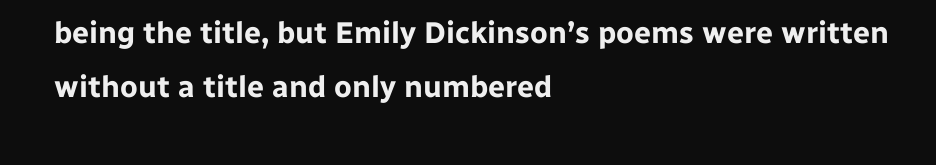being the title, but Emily Dickinson’s poems were written without a title and only numbered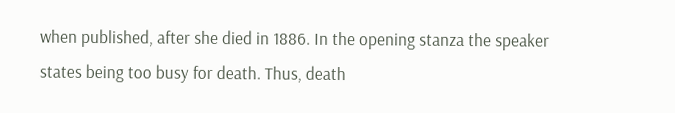when published, after she died in 1886. In the opening stanza the speaker states being too busy for death. Thus, death